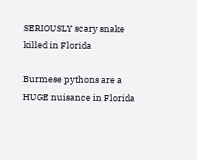SERIOUSLY scary snake killed in Florida

Burmese pythons are a HUGE nuisance in Florida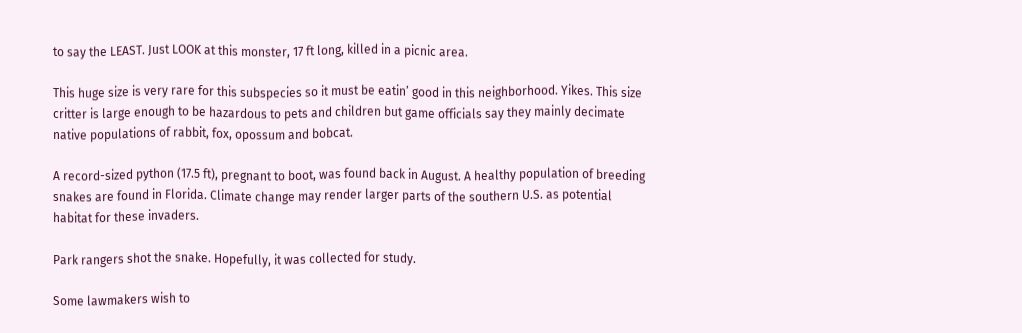to say the LEAST. Just LOOK at this monster, 17 ft long, killed in a picnic area.

This huge size is very rare for this subspecies so it must be eatin’ good in this neighborhood. Yikes. This size critter is large enough to be hazardous to pets and children but game officials say they mainly decimate native populations of rabbit, fox, opossum and bobcat.

A record-sized python (17.5 ft), pregnant to boot, was found back in August. A healthy population of breeding snakes are found in Florida. Climate change may render larger parts of the southern U.S. as potential habitat for these invaders.

Park rangers shot the snake. Hopefully, it was collected for study.

Some lawmakers wish to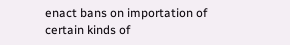enact bans on importation of certain kinds of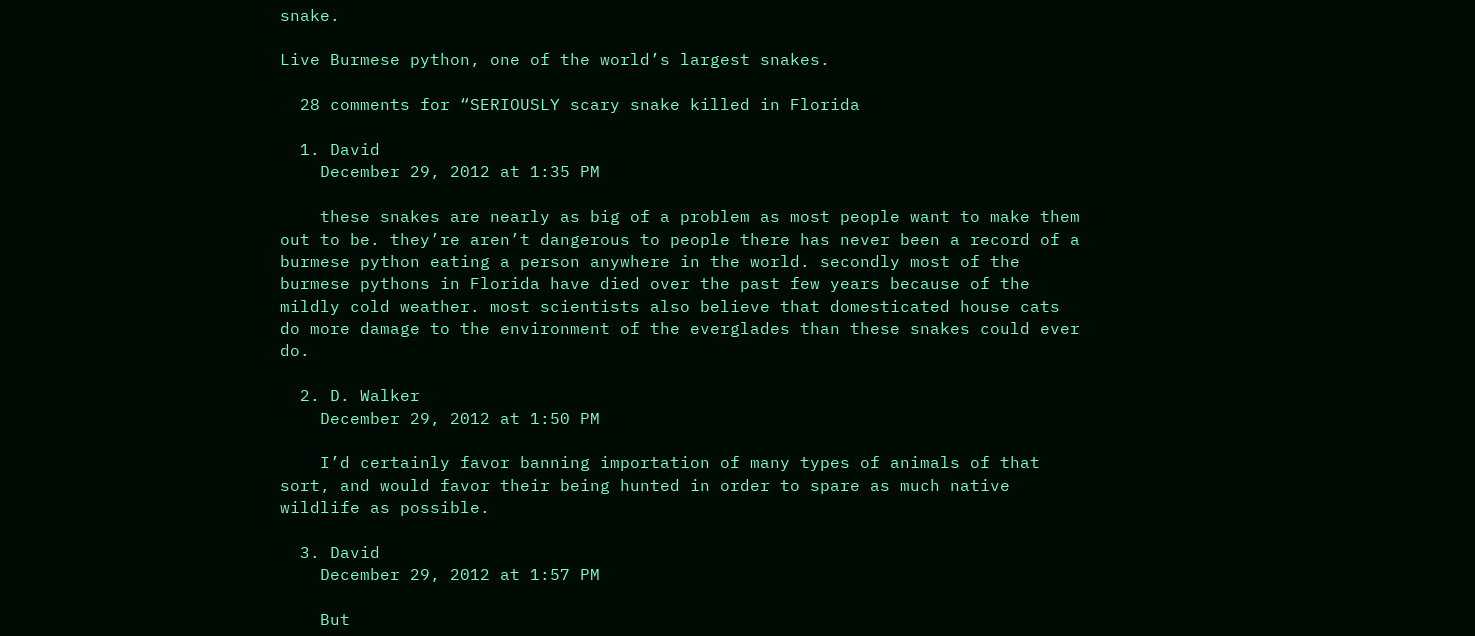snake.

Live Burmese python, one of the world’s largest snakes.

  28 comments for “SERIOUSLY scary snake killed in Florida

  1. David
    December 29, 2012 at 1:35 PM

    these snakes are nearly as big of a problem as most people want to make them out to be. they’re aren’t dangerous to people there has never been a record of a burmese python eating a person anywhere in the world. secondly most of the burmese pythons in Florida have died over the past few years because of the mildly cold weather. most scientists also believe that domesticated house cats do more damage to the environment of the everglades than these snakes could ever do.

  2. D. Walker
    December 29, 2012 at 1:50 PM

    I’d certainly favor banning importation of many types of animals of that sort, and would favor their being hunted in order to spare as much native wildlife as possible.

  3. David
    December 29, 2012 at 1:57 PM

    But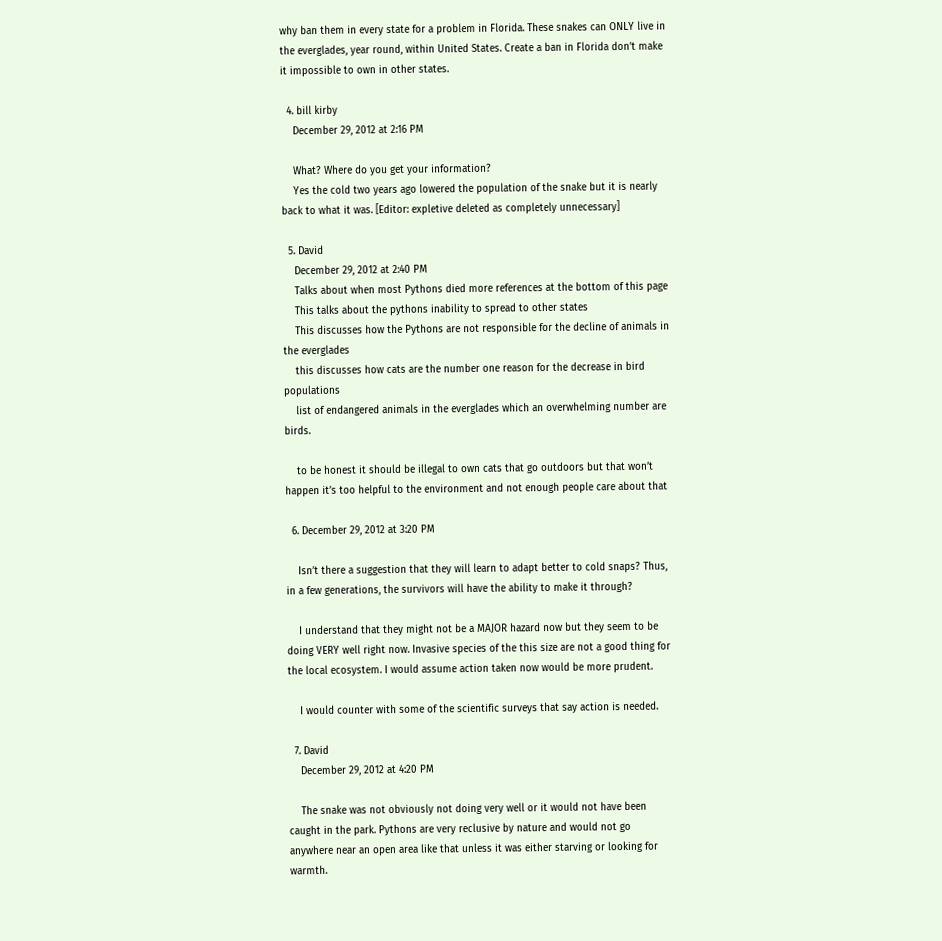why ban them in every state for a problem in Florida. These snakes can ONLY live in the everglades, year round, within United States. Create a ban in Florida don’t make it impossible to own in other states.

  4. bill kirby
    December 29, 2012 at 2:16 PM

    What? Where do you get your information?
    Yes the cold two years ago lowered the population of the snake but it is nearly back to what it was. [Editor: expletive deleted as completely unnecessary]

  5. David
    December 29, 2012 at 2:40 PM
    Talks about when most Pythons died more references at the bottom of this page
    This talks about the pythons inability to spread to other states
    This discusses how the Pythons are not responsible for the decline of animals in the everglades
    this discusses how cats are the number one reason for the decrease in bird populations
    list of endangered animals in the everglades which an overwhelming number are birds.

    to be honest it should be illegal to own cats that go outdoors but that won’t happen it’s too helpful to the environment and not enough people care about that

  6. December 29, 2012 at 3:20 PM

    Isn’t there a suggestion that they will learn to adapt better to cold snaps? Thus, in a few generations, the survivors will have the ability to make it through?

    I understand that they might not be a MAJOR hazard now but they seem to be doing VERY well right now. Invasive species of the this size are not a good thing for the local ecosystem. I would assume action taken now would be more prudent.

    I would counter with some of the scientific surveys that say action is needed.

  7. David
    December 29, 2012 at 4:20 PM

    The snake was not obviously not doing very well or it would not have been caught in the park. Pythons are very reclusive by nature and would not go anywhere near an open area like that unless it was either starving or looking for warmth.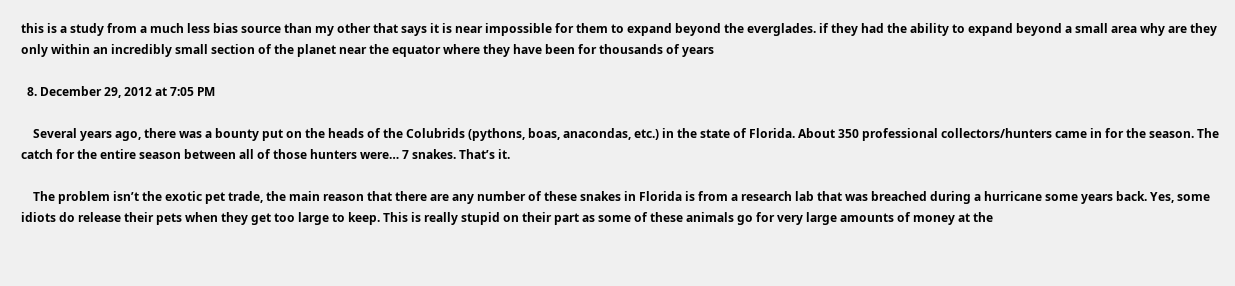this is a study from a much less bias source than my other that says it is near impossible for them to expand beyond the everglades. if they had the ability to expand beyond a small area why are they only within an incredibly small section of the planet near the equator where they have been for thousands of years

  8. December 29, 2012 at 7:05 PM

    Several years ago, there was a bounty put on the heads of the Colubrids (pythons, boas, anacondas, etc.) in the state of Florida. About 350 professional collectors/hunters came in for the season. The catch for the entire season between all of those hunters were… 7 snakes. That’s it.

    The problem isn’t the exotic pet trade, the main reason that there are any number of these snakes in Florida is from a research lab that was breached during a hurricane some years back. Yes, some idiots do release their pets when they get too large to keep. This is really stupid on their part as some of these animals go for very large amounts of money at the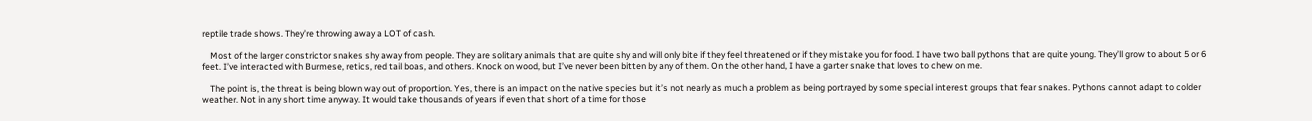reptile trade shows. They’re throwing away a LOT of cash.

    Most of the larger constrictor snakes shy away from people. They are solitary animals that are quite shy and will only bite if they feel threatened or if they mistake you for food. I have two ball pythons that are quite young. They’ll grow to about 5 or 6 feet. I’ve interacted with Burmese, retics, red tail boas, and others. Knock on wood, but I’ve never been bitten by any of them. On the other hand, I have a garter snake that loves to chew on me.

    The point is, the threat is being blown way out of proportion. Yes, there is an impact on the native species but it’s not nearly as much a problem as being portrayed by some special interest groups that fear snakes. Pythons cannot adapt to colder weather. Not in any short time anyway. It would take thousands of years if even that short of a time for those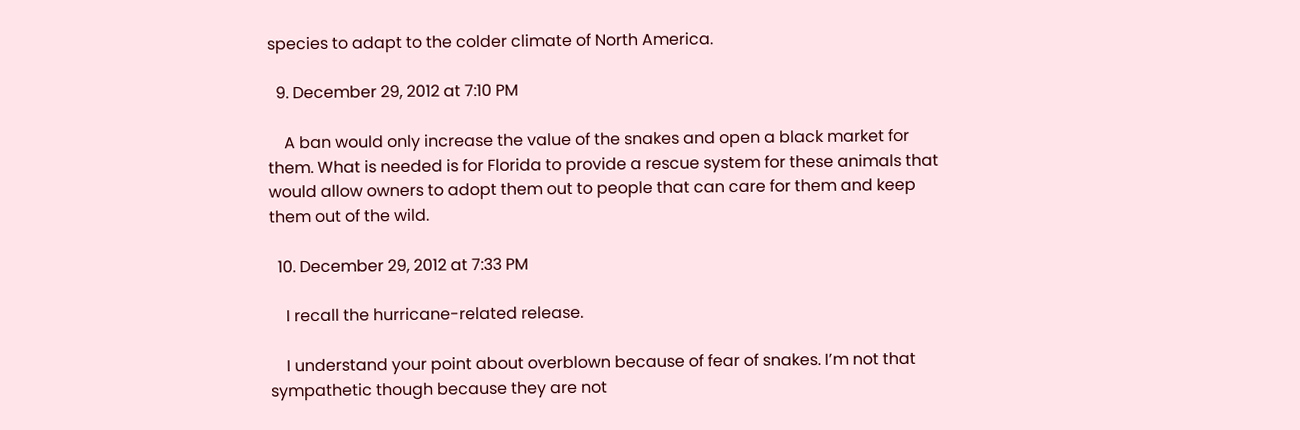species to adapt to the colder climate of North America.

  9. December 29, 2012 at 7:10 PM

    A ban would only increase the value of the snakes and open a black market for them. What is needed is for Florida to provide a rescue system for these animals that would allow owners to adopt them out to people that can care for them and keep them out of the wild.

  10. December 29, 2012 at 7:33 PM

    I recall the hurricane-related release.

    I understand your point about overblown because of fear of snakes. I’m not that sympathetic though because they are not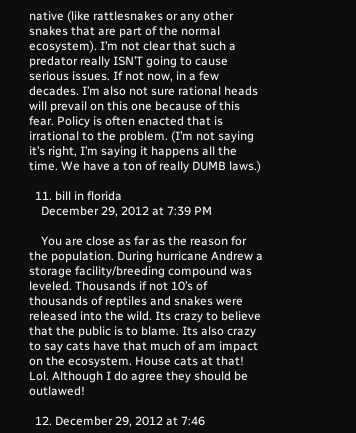native (like rattlesnakes or any other snakes that are part of the normal ecosystem). I’m not clear that such a predator really ISN’T going to cause serious issues. If not now, in a few decades. I’m also not sure rational heads will prevail on this one because of this fear. Policy is often enacted that is irrational to the problem. (I’m not saying it’s right, I’m saying it happens all the time. We have a ton of really DUMB laws.)

  11. bill in florida
    December 29, 2012 at 7:39 PM

    You are close as far as the reason for the population. During hurricane Andrew a storage facility/breeding compound was leveled. Thousands if not 10’s of thousands of reptiles and snakes were released into the wild. Its crazy to believe that the public is to blame. Its also crazy to say cats have that much of am impact on the ecosystem. House cats at that! Lol. Although I do agree they should be outlawed!

  12. December 29, 2012 at 7:46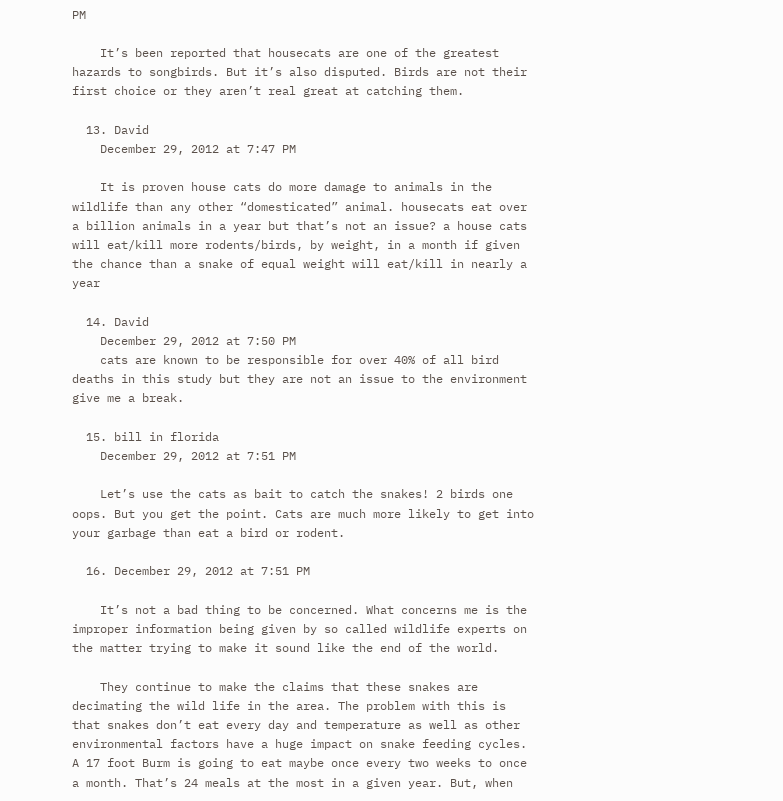PM

    It’s been reported that housecats are one of the greatest hazards to songbirds. But it’s also disputed. Birds are not their first choice or they aren’t real great at catching them.

  13. David
    December 29, 2012 at 7:47 PM

    It is proven house cats do more damage to animals in the wildlife than any other “domesticated” animal. housecats eat over a billion animals in a year but that’s not an issue? a house cats will eat/kill more rodents/birds, by weight, in a month if given the chance than a snake of equal weight will eat/kill in nearly a year

  14. David
    December 29, 2012 at 7:50 PM
    cats are known to be responsible for over 40% of all bird deaths in this study but they are not an issue to the environment give me a break.

  15. bill in florida
    December 29, 2012 at 7:51 PM

    Let’s use the cats as bait to catch the snakes! 2 birds one oops. But you get the point. Cats are much more likely to get into your garbage than eat a bird or rodent.

  16. December 29, 2012 at 7:51 PM

    It’s not a bad thing to be concerned. What concerns me is the improper information being given by so called wildlife experts on the matter trying to make it sound like the end of the world.

    They continue to make the claims that these snakes are decimating the wild life in the area. The problem with this is that snakes don’t eat every day and temperature as well as other environmental factors have a huge impact on snake feeding cycles. A 17 foot Burm is going to eat maybe once every two weeks to once a month. That’s 24 meals at the most in a given year. But, when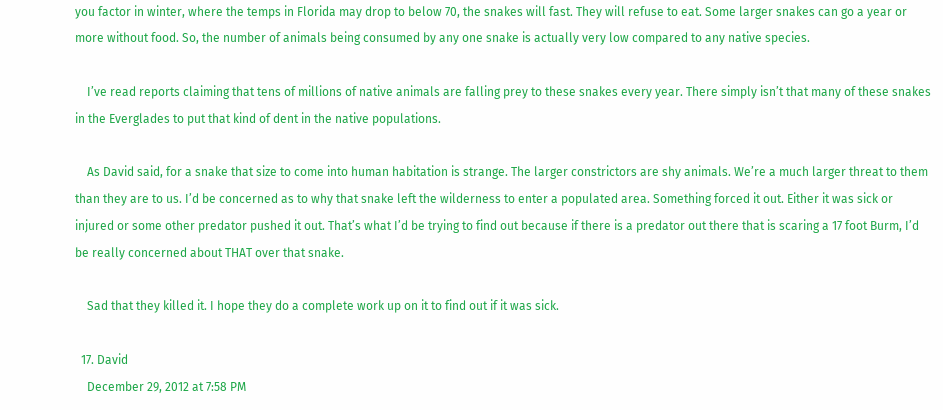you factor in winter, where the temps in Florida may drop to below 70, the snakes will fast. They will refuse to eat. Some larger snakes can go a year or more without food. So, the number of animals being consumed by any one snake is actually very low compared to any native species.

    I’ve read reports claiming that tens of millions of native animals are falling prey to these snakes every year. There simply isn’t that many of these snakes in the Everglades to put that kind of dent in the native populations.

    As David said, for a snake that size to come into human habitation is strange. The larger constrictors are shy animals. We’re a much larger threat to them than they are to us. I’d be concerned as to why that snake left the wilderness to enter a populated area. Something forced it out. Either it was sick or injured or some other predator pushed it out. That’s what I’d be trying to find out because if there is a predator out there that is scaring a 17 foot Burm, I’d be really concerned about THAT over that snake.

    Sad that they killed it. I hope they do a complete work up on it to find out if it was sick.

  17. David
    December 29, 2012 at 7:58 PM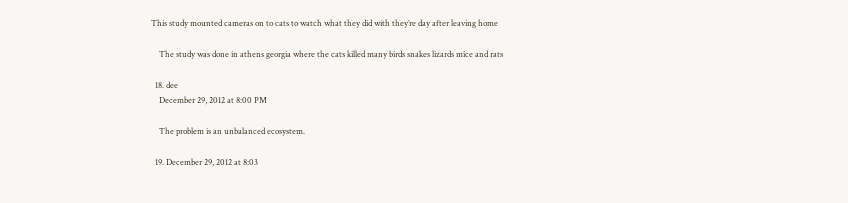This study mounted cameras on to cats to watch what they did with they’re day after leaving home

    The study was done in athens georgia where the cats killed many birds snakes lizards mice and rats

  18. dee
    December 29, 2012 at 8:00 PM

    The problem is an unbalanced ecosystem.

  19. December 29, 2012 at 8:03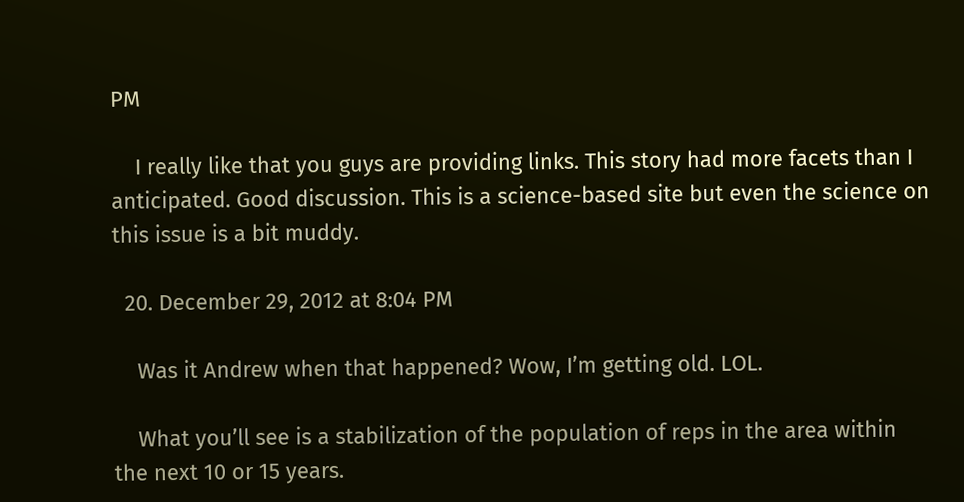PM

    I really like that you guys are providing links. This story had more facets than I anticipated. Good discussion. This is a science-based site but even the science on this issue is a bit muddy.

  20. December 29, 2012 at 8:04 PM

    Was it Andrew when that happened? Wow, I’m getting old. LOL.

    What you’ll see is a stabilization of the population of reps in the area within the next 10 or 15 years.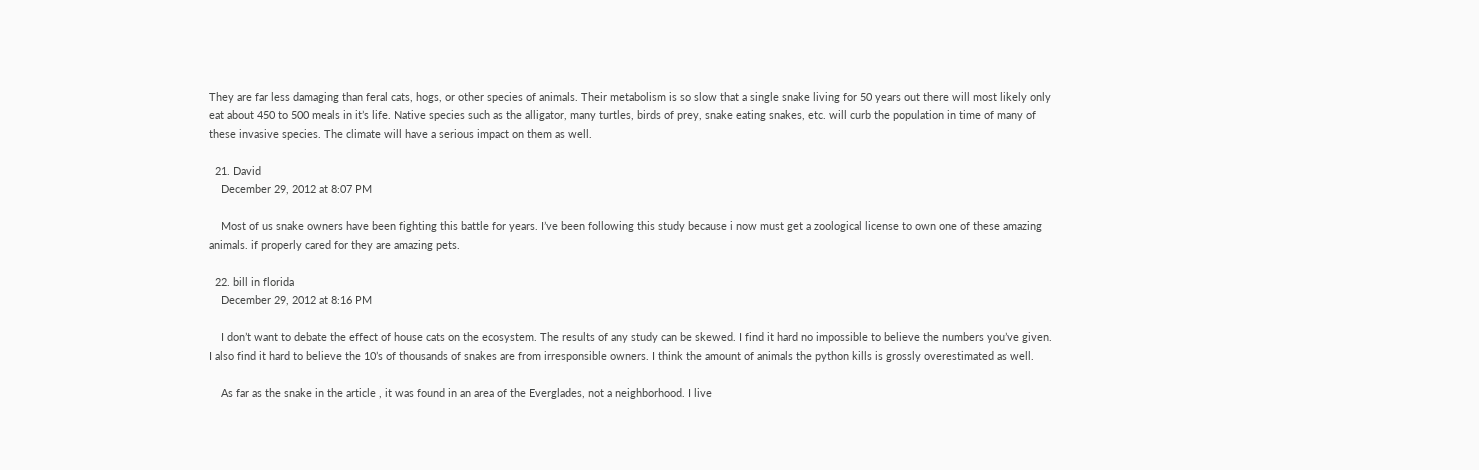They are far less damaging than feral cats, hogs, or other species of animals. Their metabolism is so slow that a single snake living for 50 years out there will most likely only eat about 450 to 500 meals in it’s life. Native species such as the alligator, many turtles, birds of prey, snake eating snakes, etc. will curb the population in time of many of these invasive species. The climate will have a serious impact on them as well.

  21. David
    December 29, 2012 at 8:07 PM

    Most of us snake owners have been fighting this battle for years. I’ve been following this study because i now must get a zoological license to own one of these amazing animals. if properly cared for they are amazing pets.

  22. bill in florida
    December 29, 2012 at 8:16 PM

    I don’t want to debate the effect of house cats on the ecosystem. The results of any study can be skewed. I find it hard no impossible to believe the numbers you’ve given. I also find it hard to believe the 10’s of thousands of snakes are from irresponsible owners. I think the amount of animals the python kills is grossly overestimated as well.

    As far as the snake in the article , it was found in an area of the Everglades, not a neighborhood. I live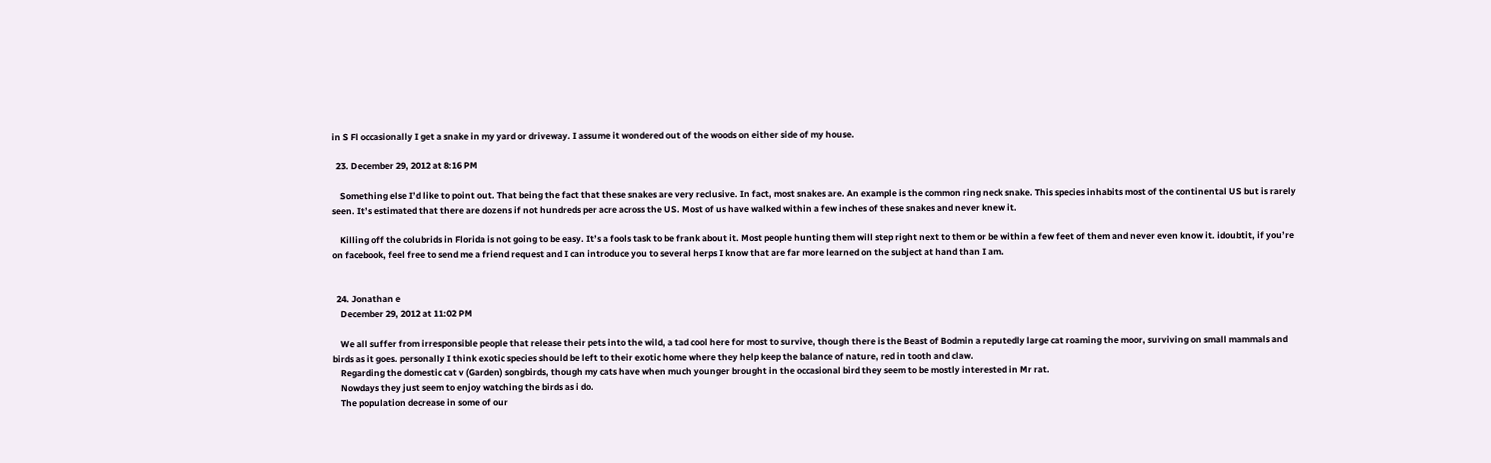in S Fl occasionally I get a snake in my yard or driveway. I assume it wondered out of the woods on either side of my house.

  23. December 29, 2012 at 8:16 PM

    Something else I’d like to point out. That being the fact that these snakes are very reclusive. In fact, most snakes are. An example is the common ring neck snake. This species inhabits most of the continental US but is rarely seen. It’s estimated that there are dozens if not hundreds per acre across the US. Most of us have walked within a few inches of these snakes and never knew it.

    Killing off the colubrids in Florida is not going to be easy. It’s a fools task to be frank about it. Most people hunting them will step right next to them or be within a few feet of them and never even know it. idoubtit, if you’re on facebook, feel free to send me a friend request and I can introduce you to several herps I know that are far more learned on the subject at hand than I am.


  24. Jonathan e
    December 29, 2012 at 11:02 PM

    We all suffer from irresponsible people that release their pets into the wild, a tad cool here for most to survive, though there is the Beast of Bodmin a reputedly large cat roaming the moor, surviving on small mammals and birds as it goes. personally I think exotic species should be left to their exotic home where they help keep the balance of nature, red in tooth and claw.
    Regarding the domestic cat v (Garden) songbirds, though my cats have when much younger brought in the occasional bird they seem to be mostly interested in Mr rat.
    Nowdays they just seem to enjoy watching the birds as i do.
    The population decrease in some of our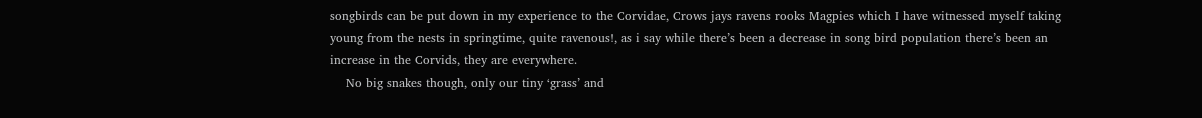songbirds can be put down in my experience to the Corvidae, Crows jays ravens rooks Magpies which I have witnessed myself taking young from the nests in springtime, quite ravenous!, as i say while there’s been a decrease in song bird population there’s been an increase in the Corvids, they are everywhere.
    No big snakes though, only our tiny ‘grass’ and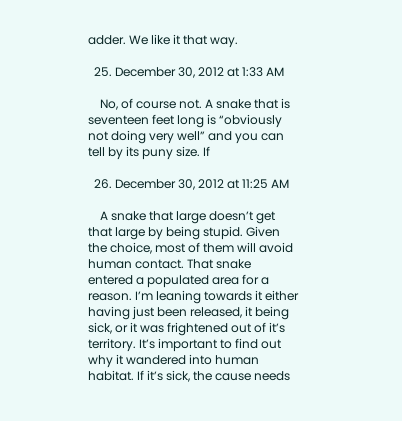adder. We like it that way.

  25. December 30, 2012 at 1:33 AM

    No, of course not. A snake that is seventeen feet long is “obviously not doing very well” and you can tell by its puny size. If

  26. December 30, 2012 at 11:25 AM

    A snake that large doesn’t get that large by being stupid. Given the choice, most of them will avoid human contact. That snake entered a populated area for a reason. I’m leaning towards it either having just been released, it being sick, or it was frightened out of it’s territory. It’s important to find out why it wandered into human habitat. If it’s sick, the cause needs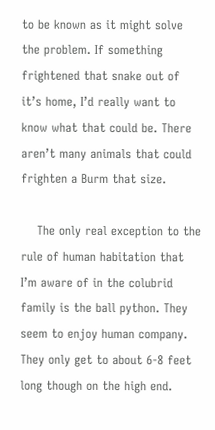to be known as it might solve the problem. If something frightened that snake out of it’s home, I’d really want to know what that could be. There aren’t many animals that could frighten a Burm that size.

    The only real exception to the rule of human habitation that I’m aware of in the colubrid family is the ball python. They seem to enjoy human company. They only get to about 6-8 feet long though on the high end.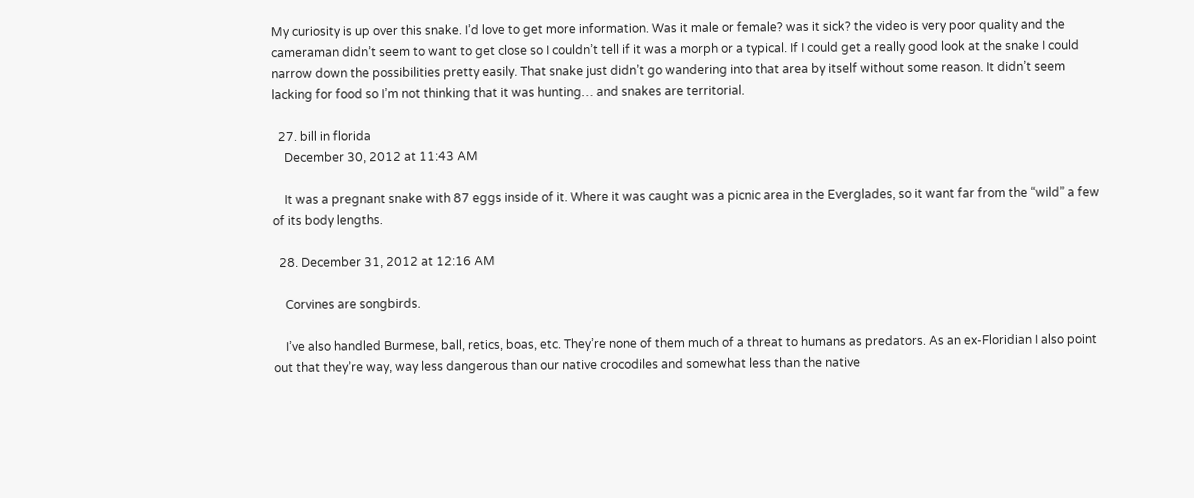My curiosity is up over this snake. I’d love to get more information. Was it male or female? was it sick? the video is very poor quality and the cameraman didn’t seem to want to get close so I couldn’t tell if it was a morph or a typical. If I could get a really good look at the snake I could narrow down the possibilities pretty easily. That snake just didn’t go wandering into that area by itself without some reason. It didn’t seem lacking for food so I’m not thinking that it was hunting… and snakes are territorial.

  27. bill in florida
    December 30, 2012 at 11:43 AM

    It was a pregnant snake with 87 eggs inside of it. Where it was caught was a picnic area in the Everglades, so it want far from the “wild” a few of its body lengths.

  28. December 31, 2012 at 12:16 AM

    Corvines are songbirds.

    I’ve also handled Burmese, ball, retics, boas, etc. They’re none of them much of a threat to humans as predators. As an ex-Floridian I also point out that they’re way, way less dangerous than our native crocodiles and somewhat less than the native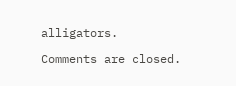alligators.

Comments are closed.